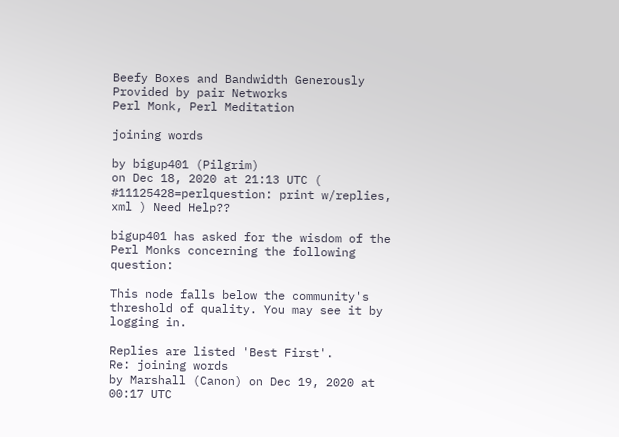Beefy Boxes and Bandwidth Generously Provided by pair Networks
Perl Monk, Perl Meditation

joining words

by bigup401 (Pilgrim)
on Dec 18, 2020 at 21:13 UTC ( #11125428=perlquestion: print w/replies, xml ) Need Help??

bigup401 has asked for the wisdom of the Perl Monks concerning the following question:

This node falls below the community's threshold of quality. You may see it by logging in.

Replies are listed 'Best First'.
Re: joining words
by Marshall (Canon) on Dec 19, 2020 at 00:17 UTC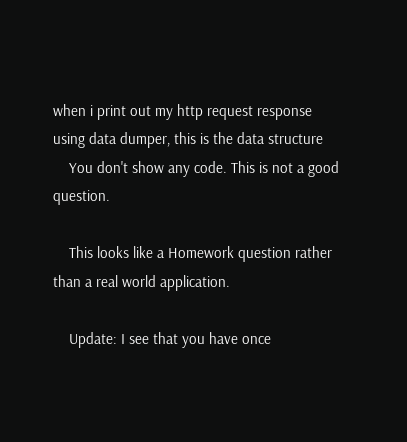when i print out my http request response using data dumper, this is the data structure
    You don't show any code. This is not a good question.

    This looks like a Homework question rather than a real world application.

    Update: I see that you have once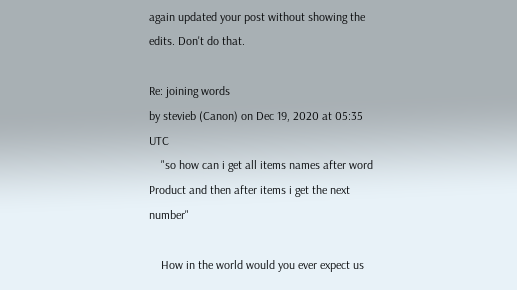again updated your post without showing the edits. Don't do that.

Re: joining words
by stevieb (Canon) on Dec 19, 2020 at 05:35 UTC
    "so how can i get all items names after word Product and then after items i get the next number"

    How in the world would you ever expect us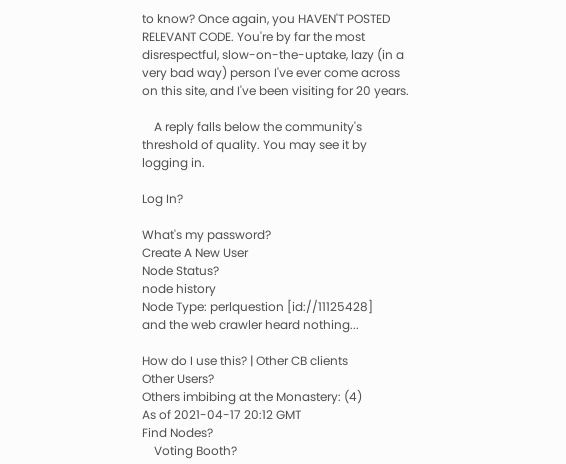to know? Once again, you HAVEN'T POSTED RELEVANT CODE. You're by far the most disrespectful, slow-on-the-uptake, lazy (in a very bad way) person I've ever come across on this site, and I've been visiting for 20 years.

    A reply falls below the community's threshold of quality. You may see it by logging in.

Log In?

What's my password?
Create A New User
Node Status?
node history
Node Type: perlquestion [id://11125428]
and the web crawler heard nothing...

How do I use this? | Other CB clients
Other Users?
Others imbibing at the Monastery: (4)
As of 2021-04-17 20:12 GMT
Find Nodes?
    Voting Booth?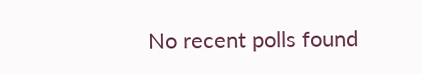No recent polls found